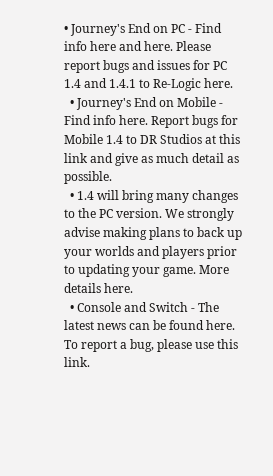• Journey's End on PC - Find info here and here. Please report bugs and issues for PC 1.4 and 1.4.1 to Re-Logic here.
  • Journey's End on Mobile - Find info here. Report bugs for Mobile 1.4 to DR Studios at this link and give as much detail as possible.
  • 1.4 will bring many changes to the PC version. We strongly advise making plans to back up your worlds and players prior to updating your game. More details here.
  • Console and Switch - The latest news can be found here. To report a bug, please use this link.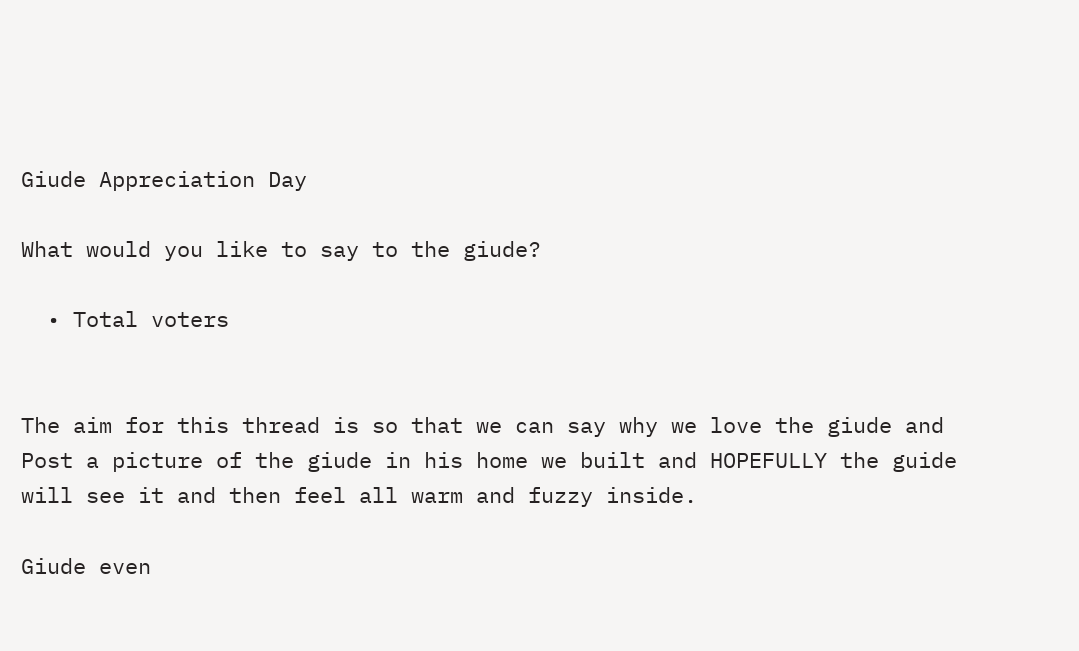Giude Appreciation Day

What would you like to say to the giude?

  • Total voters


The aim for this thread is so that we can say why we love the giude and Post a picture of the giude in his home we built and HOPEFULLY the guide will see it and then feel all warm and fuzzy inside.

Giude even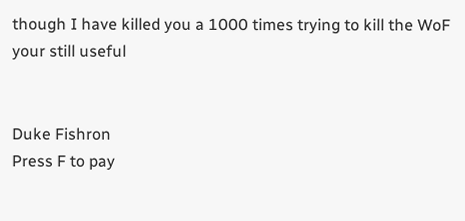though I have killed you a 1000 times trying to kill the WoF your still useful


Duke Fishron
Press F to pay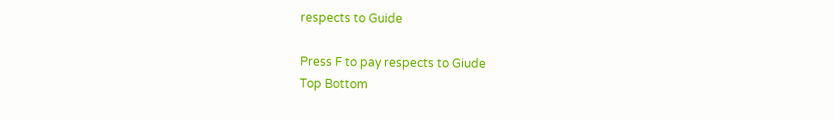respects to Guide

Press F to pay respects to Giude
Top Bottom